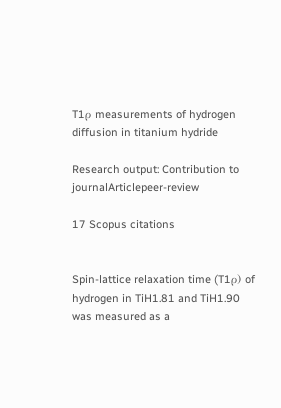T1ρ measurements of hydrogen diffusion in titanium hydride

Research output: Contribution to journalArticlepeer-review

17 Scopus citations


Spin-lattice relaxation time (T1ρ) of hydrogen in TiH1.81 and TiH1.90 was measured as a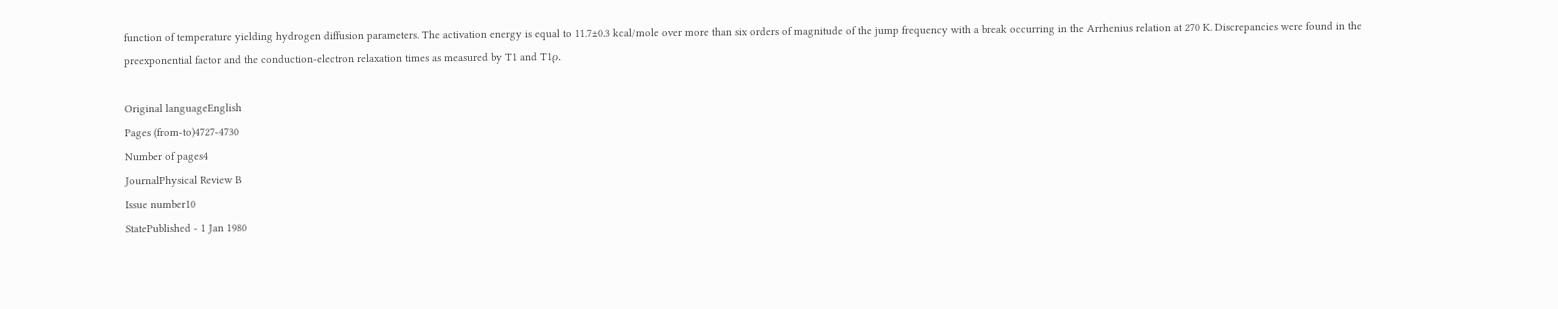function of temperature yielding hydrogen diffusion parameters. The activation energy is equal to 11.7±0.3 kcal/mole over more than six orders of magnitude of the jump frequency with a break occurring in the Arrhenius relation at 270 K. Discrepancies were found in the preexponential factor and the conduction-electron relaxation times as measured by T1 and T1ρ.

Original languageEnglish
Pages (from-to)4727-4730
Number of pages4
JournalPhysical Review B
Issue number10
StatePublished - 1 Jan 1980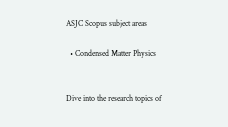ASJC Scopus subject areas

  • Condensed Matter Physics


Dive into the research topics of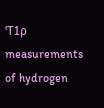'T1ρ measurements of hydrogen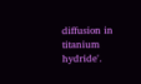diffusion in titanium hydride'.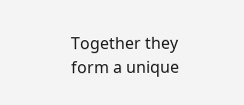Together they form a unique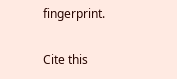fingerprint.

Cite this